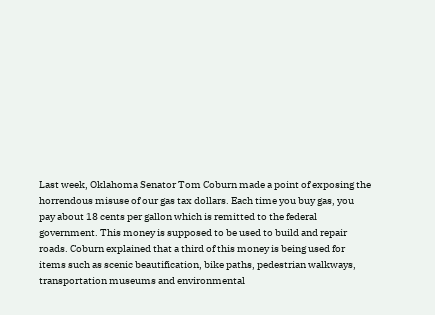Last week, Oklahoma Senator Tom Coburn made a point of exposing the
horrendous misuse of our gas tax dollars. Each time you buy gas, you
pay about 18 cents per gallon which is remitted to the federal
government. This money is supposed to be used to build and repair
roads. Coburn explained that a third of this money is being used for
items such as scenic beautification, bike paths, pedestrian walkways,
transportation museums and environmental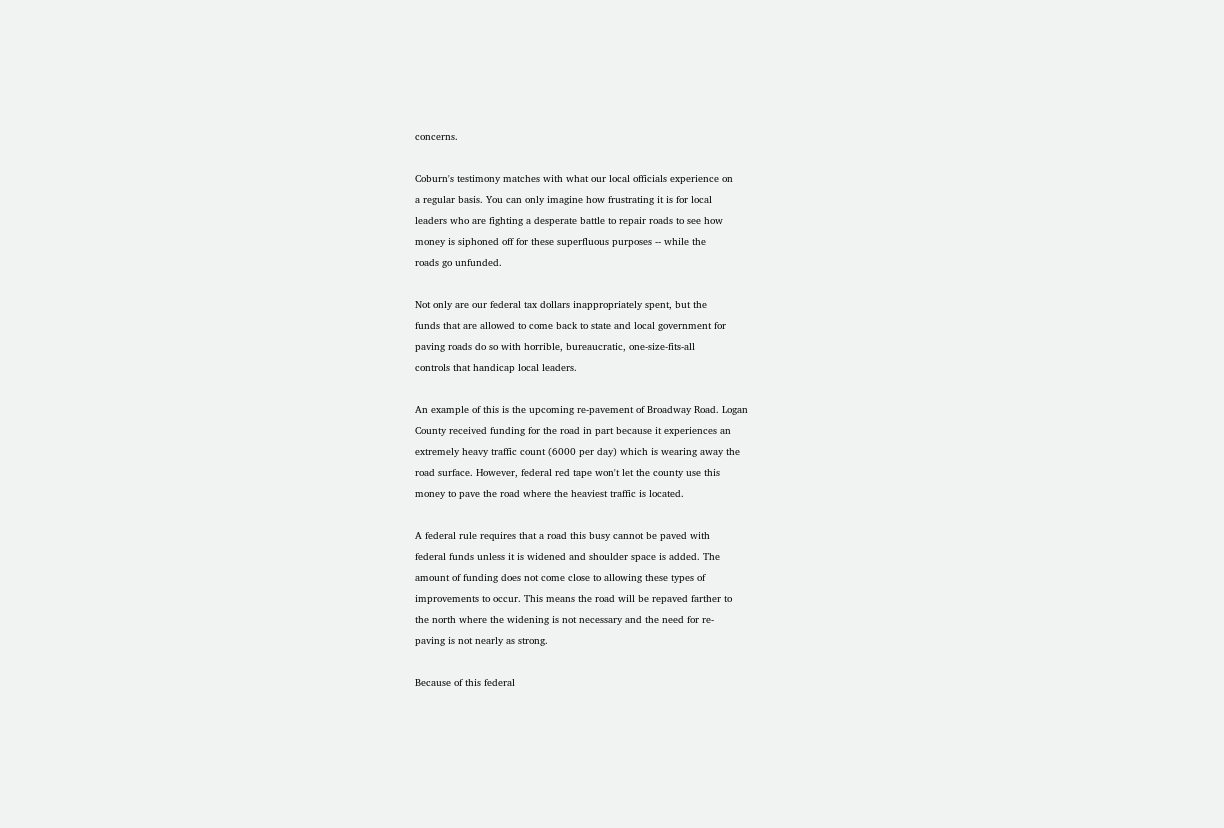concerns.

Coburn's testimony matches with what our local officials experience on
a regular basis. You can only imagine how frustrating it is for local
leaders who are fighting a desperate battle to repair roads to see how
money is siphoned off for these superfluous purposes -- while the
roads go unfunded.

Not only are our federal tax dollars inappropriately spent, but the
funds that are allowed to come back to state and local government for
paving roads do so with horrible, bureaucratic, one-size-fits-all
controls that handicap local leaders.

An example of this is the upcoming re-pavement of Broadway Road. Logan
County received funding for the road in part because it experiences an
extremely heavy traffic count (6000 per day) which is wearing away the
road surface. However, federal red tape won't let the county use this
money to pave the road where the heaviest traffic is located.

A federal rule requires that a road this busy cannot be paved with
federal funds unless it is widened and shoulder space is added. The
amount of funding does not come close to allowing these types of
improvements to occur. This means the road will be repaved farther to
the north where the widening is not necessary and the need for re-
paving is not nearly as strong.

Because of this federal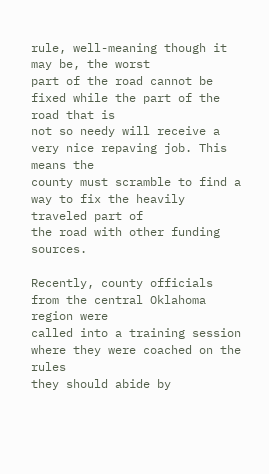rule, well-meaning though it may be, the worst
part of the road cannot be fixed while the part of the road that is
not so needy will receive a very nice repaving job. This means the
county must scramble to find a way to fix the heavily traveled part of
the road with other funding sources.

Recently, county officials from the central Oklahoma region were
called into a training session where they were coached on the rules
they should abide by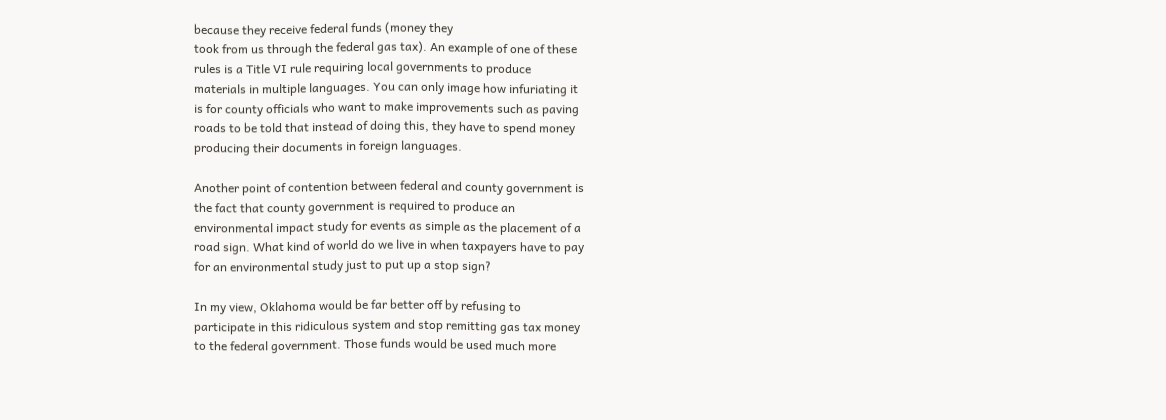because they receive federal funds (money they
took from us through the federal gas tax). An example of one of these
rules is a Title VI rule requiring local governments to produce
materials in multiple languages. You can only image how infuriating it
is for county officials who want to make improvements such as paving
roads to be told that instead of doing this, they have to spend money
producing their documents in foreign languages.

Another point of contention between federal and county government is
the fact that county government is required to produce an
environmental impact study for events as simple as the placement of a
road sign. What kind of world do we live in when taxpayers have to pay
for an environmental study just to put up a stop sign?

In my view, Oklahoma would be far better off by refusing to
participate in this ridiculous system and stop remitting gas tax money
to the federal government. Those funds would be used much more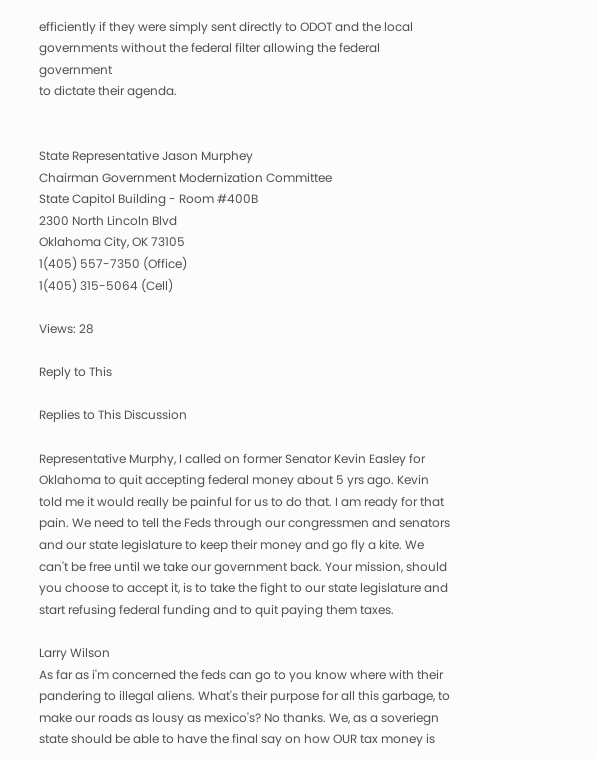efficiently if they were simply sent directly to ODOT and the local
governments without the federal filter allowing the federal government
to dictate their agenda.


State Representative Jason Murphey
Chairman Government Modernization Committee
State Capitol Building - Room #400B
2300 North Lincoln Blvd
Oklahoma City, OK 73105
1(405) 557-7350 (Office)
1(405) 315-5064 (Cell)

Views: 28

Reply to This

Replies to This Discussion

Representative Murphy, I called on former Senator Kevin Easley for Oklahoma to quit accepting federal money about 5 yrs ago. Kevin told me it would really be painful for us to do that. I am ready for that pain. We need to tell the Feds through our congressmen and senators and our state legislature to keep their money and go fly a kite. We can't be free until we take our government back. Your mission, should you choose to accept it, is to take the fight to our state legislature and start refusing federal funding and to quit paying them taxes.

Larry Wilson
As far as i'm concerned the feds can go to you know where with their pandering to illegal aliens. What's their purpose for all this garbage, to make our roads as lousy as mexico's? No thanks. We, as a soveriegn state should be able to have the final say on how OUR tax money is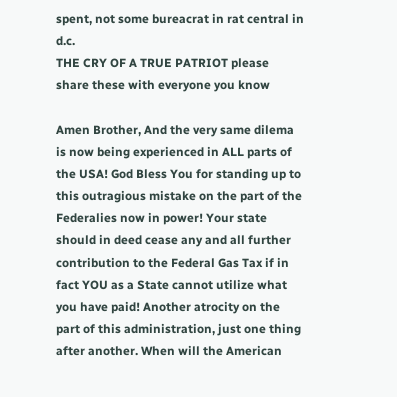spent, not some bureacrat in rat central in d.c.
THE CRY OF A TRUE PATRIOT please share these with everyone you know

Amen Brother, And the very same dilema is now being experienced in ALL parts of the USA! God Bless You for standing up to this outragious mistake on the part of the Federalies now in power! Your state should in deed cease any and all further contribution to the Federal Gas Tax if in fact YOU as a State cannot utilize what you have paid! Another atrocity on the part of this administration, just one thing after another. When will the American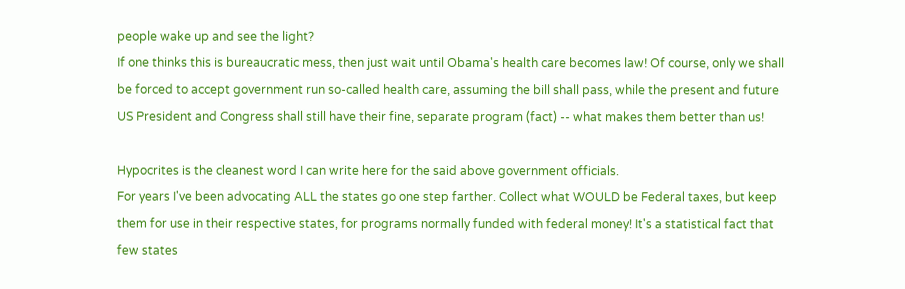people wake up and see the light?
If one thinks this is bureaucratic mess, then just wait until Obama's health care becomes law! Of course, only we shall be forced to accept government run so-called health care, assuming the bill shall pass, while the present and future US President and Congress shall still have their fine, separate program (fact) -- what makes them better than us!

Hypocrites is the cleanest word I can write here for the said above government officials.
For years I've been advocating ALL the states go one step farther. Collect what WOULD be Federal taxes, but keep them for use in their respective states, for programs normally funded with federal money! It's a statistical fact that few states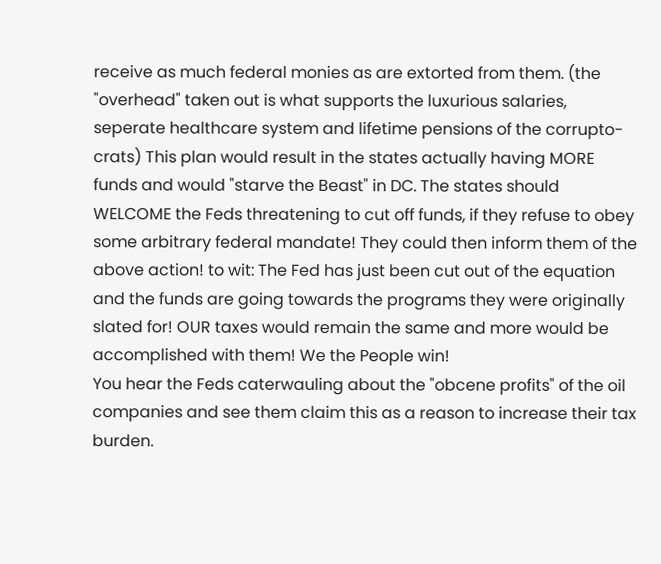receive as much federal monies as are extorted from them. (the "overhead" taken out is what supports the luxurious salaries, seperate healthcare system and lifetime pensions of the corrupto-crats) This plan would result in the states actually having MORE funds and would "starve the Beast" in DC. The states should WELCOME the Feds threatening to cut off funds, if they refuse to obey some arbitrary federal mandate! They could then inform them of the above action! to wit: The Fed has just been cut out of the equation and the funds are going towards the programs they were originally slated for! OUR taxes would remain the same and more would be accomplished with them! We the People win!
You hear the Feds caterwauling about the "obcene profits" of the oil companies and see them claim this as a reason to increase their tax burden.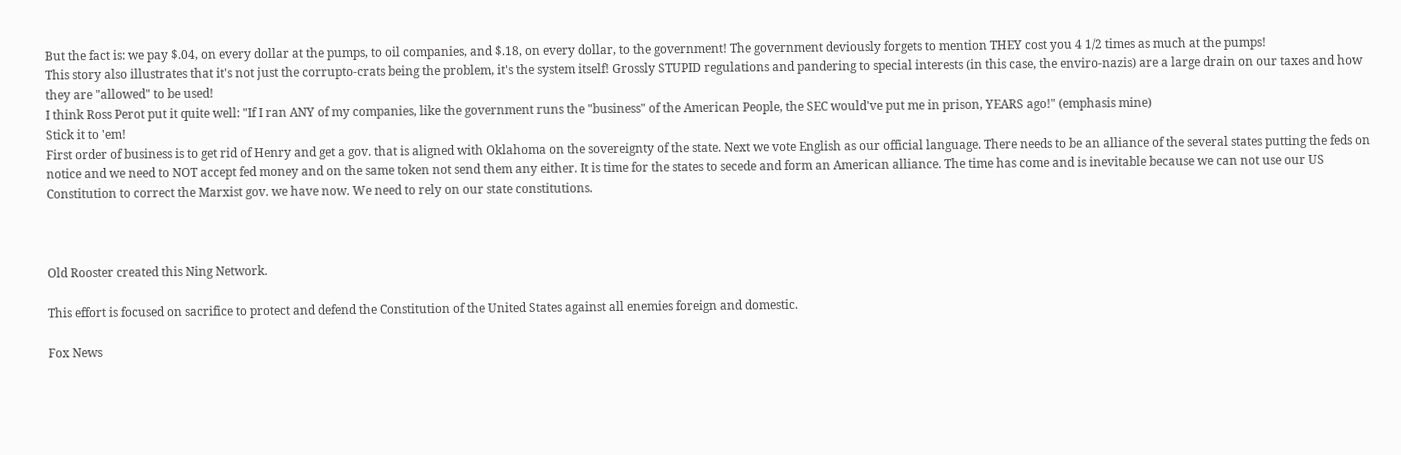But the fact is: we pay $.04, on every dollar at the pumps, to oil companies, and $.18, on every dollar, to the government! The government deviously forgets to mention THEY cost you 4 1/2 times as much at the pumps!
This story also illustrates that it's not just the corrupto-crats being the problem, it's the system itself! Grossly STUPID regulations and pandering to special interests (in this case, the enviro-nazis) are a large drain on our taxes and how they are "allowed" to be used!
I think Ross Perot put it quite well: "If I ran ANY of my companies, like the government runs the "business" of the American People, the SEC would've put me in prison, YEARS ago!" (emphasis mine)
Stick it to 'em!
First order of business is to get rid of Henry and get a gov. that is aligned with Oklahoma on the sovereignty of the state. Next we vote English as our official language. There needs to be an alliance of the several states putting the feds on notice and we need to NOT accept fed money and on the same token not send them any either. It is time for the states to secede and form an American alliance. The time has come and is inevitable because we can not use our US Constitution to correct the Marxist gov. we have now. We need to rely on our state constitutions.



Old Rooster created this Ning Network.

This effort is focused on sacrifice to protect and defend the Constitution of the United States against all enemies foreign and domestic.

Fox News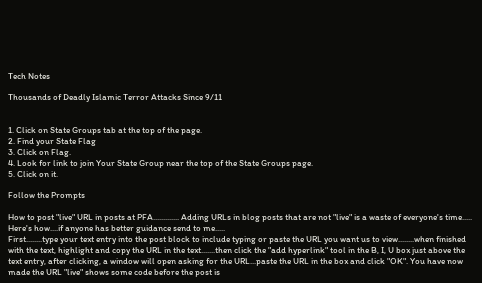Tech Notes

Thousands of Deadly Islamic Terror Attacks Since 9/11


1. Click on State Groups tab at the top of the page.
2. Find your State Flag
3. Click on Flag.
4. Look for link to join Your State Group near the top of the State Groups page.
5. Click on it.

Follow the Prompts

How to post "live" URL in posts at PFA............. Adding URLs in blog posts that are not "live" is a waste of everyone's time.....
Here's how....if anyone has better guidance send to me.....
First........type your text entry into the post block to include typing or paste the URL you want us to view........when finished with the text, highlight and copy the URL in the text.......then click the "add hyperlink" tool in the B, I, U box just above the text entry, after clicking, a window will open asking for the URL...paste the URL in the box and click "OK". You have now made the URL "live" shows some code before the post is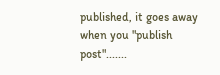published, it goes away when you "publish post".......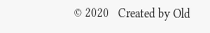© 2020   Created by Old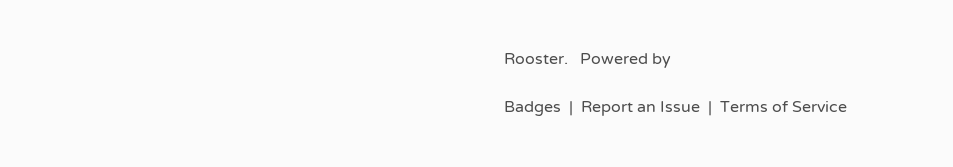Rooster.   Powered by

Badges  |  Report an Issue  |  Terms of Service